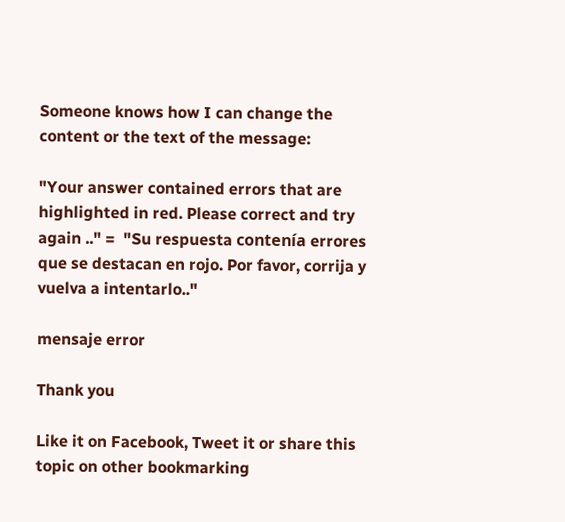Someone knows how I can change the content or the text of the message:

"Your answer contained errors that are highlighted in red. Please correct and try again .." =  "Su respuesta contenía errores que se destacan en rojo. Por favor, corrija y vuelva a intentarlo.."

mensaje error

Thank you

Like it on Facebook, Tweet it or share this topic on other bookmarking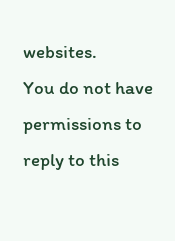websites.
You do not have permissions to reply to this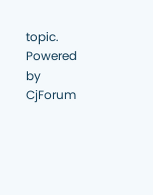topic.
Powered by CjForum